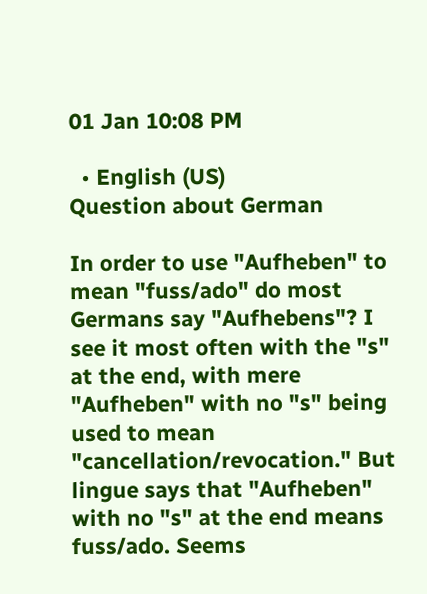01 Jan 10:08 PM

  • English (US)
Question about German

In order to use "Aufheben" to mean "fuss/ado" do most Germans say "Aufhebens"? I see it most often with the "s" at the end, with mere "Aufheben" with no "s" being used to mean "cancellation/revocation." But lingue says that "Aufheben" with no "s" at the end means fuss/ado. Seems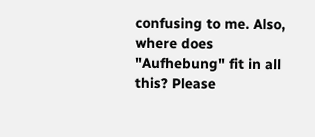confusing to me. Also, where does "Aufhebung" fit in all this? Please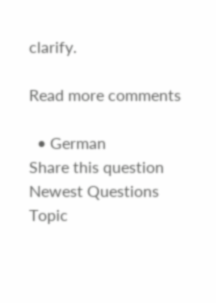clarify.

Read more comments

  • German
Share this question
Newest Questions
Topic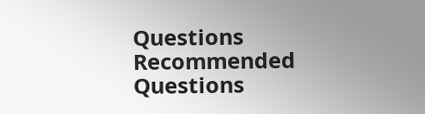Questions
Recommended Questions